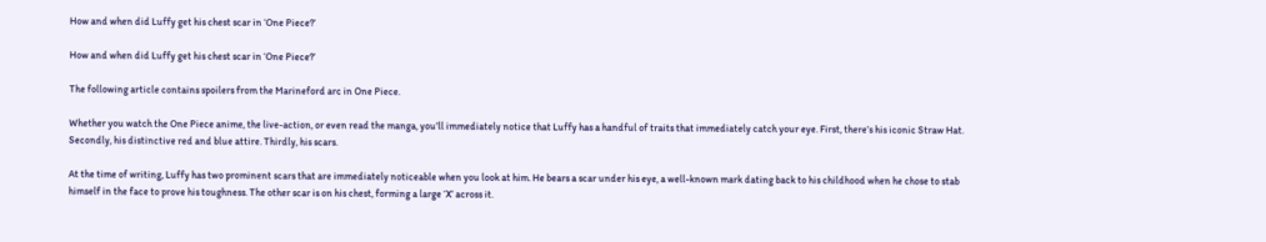How and when did Luffy get his chest scar in ‘One Piece?’

How and when did Luffy get his chest scar in ‘One Piece?’

The following article contains spoilers from the Marineford arc in One Piece.

Whether you watch the One Piece anime, the live-action, or even read the manga, you’ll immediately notice that Luffy has a handful of traits that immediately catch your eye. First, there’s his iconic Straw Hat. Secondly, his distinctive red and blue attire. Thirdly, his scars.

At the time of writing, Luffy has two prominent scars that are immediately noticeable when you look at him. He bears a scar under his eye, a well-known mark dating back to his childhood when he chose to stab himself in the face to prove his toughness. The other scar is on his chest, forming a large ‘X’ across it.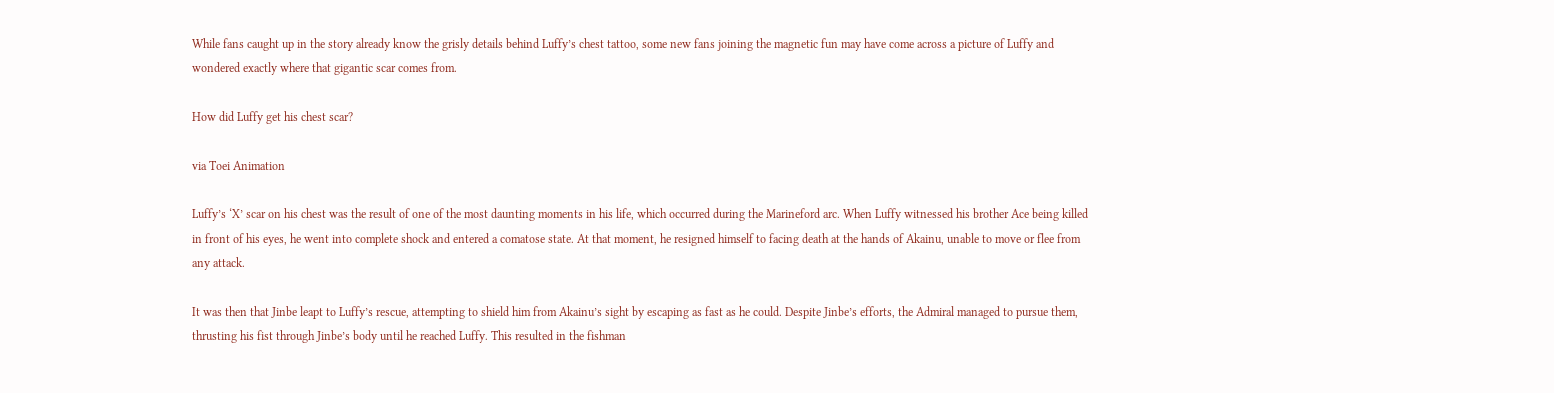While fans caught up in the story already know the grisly details behind Luffy’s chest tattoo, some new fans joining the magnetic fun may have come across a picture of Luffy and wondered exactly where that gigantic scar comes from.

How did Luffy get his chest scar?

via Toei Animation

Luffy’s ‘X’ scar on his chest was the result of one of the most daunting moments in his life, which occurred during the Marineford arc. When Luffy witnessed his brother Ace being killed in front of his eyes, he went into complete shock and entered a comatose state. At that moment, he resigned himself to facing death at the hands of Akainu, unable to move or flee from any attack.

It was then that Jinbe leapt to Luffy’s rescue, attempting to shield him from Akainu’s sight by escaping as fast as he could. Despite Jinbe’s efforts, the Admiral managed to pursue them, thrusting his fist through Jinbe’s body until he reached Luffy. This resulted in the fishman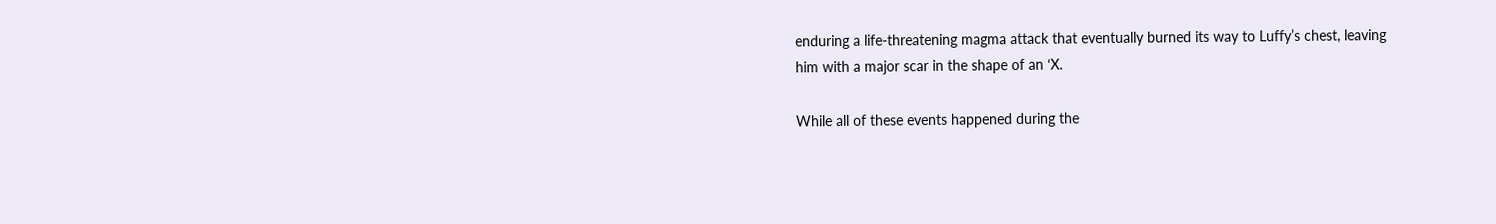enduring a life-threatening magma attack that eventually burned its way to Luffy’s chest, leaving him with a major scar in the shape of an ‘X.

While all of these events happened during the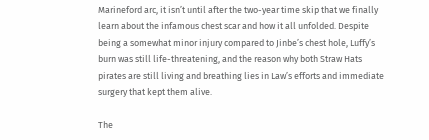Marineford arc, it isn’t until after the two-year time skip that we finally learn about the infamous chest scar and how it all unfolded. Despite being a somewhat minor injury compared to Jinbe’s chest hole, Luffy’s burn was still life-threatening, and the reason why both Straw Hats pirates are still living and breathing lies in Law’s efforts and immediate surgery that kept them alive.

The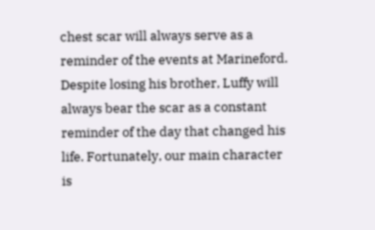chest scar will always serve as a reminder of the events at Marineford. Despite losing his brother, Luffy will always bear the scar as a constant reminder of the day that changed his life. Fortunately, our main character is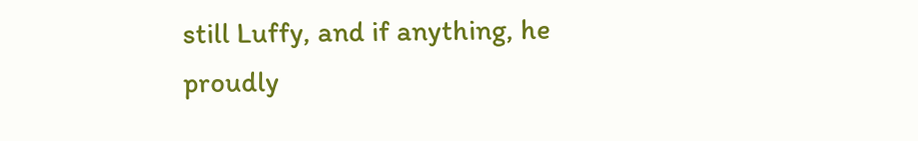still Luffy, and if anything, he proudly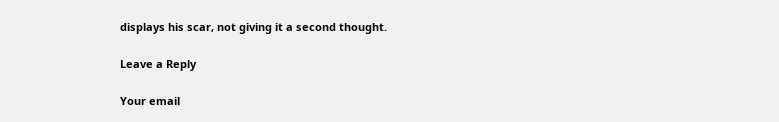displays his scar, not giving it a second thought.

Leave a Reply

Your email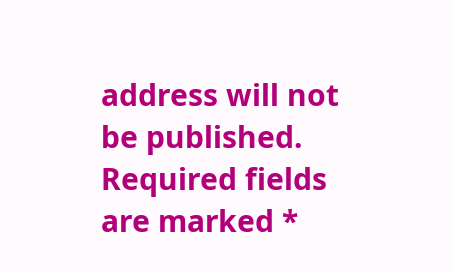address will not be published. Required fields are marked *